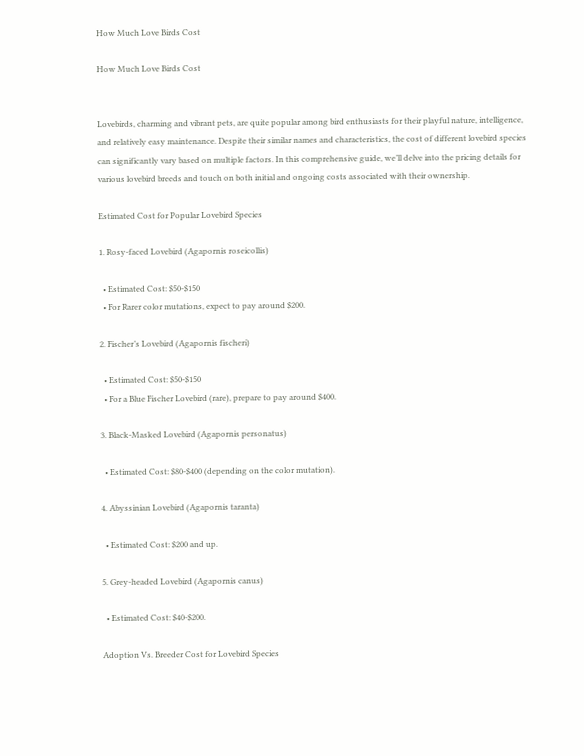How Much Love Birds Cost

How Much Love Birds Cost


Lovebirds, charming and vibrant pets, are quite popular among bird enthusiasts for their playful nature, intelligence, and relatively easy maintenance. Despite their similar names and characteristics, the cost of different lovebird species can significantly vary based on multiple factors. In this comprehensive guide, we’ll delve into the pricing details for various lovebird breeds and touch on both initial and ongoing costs associated with their ownership.

Estimated Cost for Popular Lovebird Species

1. Rosy-faced Lovebird (Agapornis roseicollis)

  • Estimated Cost: $50-$150
  • For Rarer color mutations, expect to pay around $200.

2. Fischer’s Lovebird (Agapornis fischeri)

  • Estimated Cost: $50-$150
  • For a Blue Fischer Lovebird (rare), prepare to pay around $400.

3. Black-Masked Lovebird (Agapornis personatus)

  • Estimated Cost: $80-$400 (depending on the color mutation).

4. Abyssinian Lovebird (Agapornis taranta)

  • Estimated Cost: $200 and up.

5. Grey-headed Lovebird (Agapornis canus)

  • Estimated Cost: $40-$200.

Adoption Vs. Breeder Cost for Lovebird Species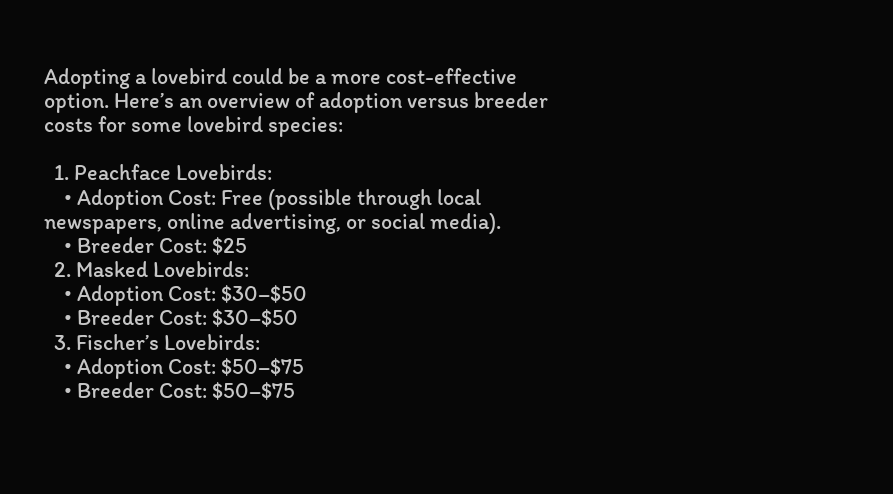Adopting a lovebird could be a more cost-effective option. Here’s an overview of adoption versus breeder costs for some lovebird species:

  1. Peachface Lovebirds:
    • Adoption Cost: Free (possible through local newspapers, online advertising, or social media).
    • Breeder Cost: $25
  2. Masked Lovebirds:
    • Adoption Cost: $30–$50
    • Breeder Cost: $30–$50
  3. Fischer’s Lovebirds:
    • Adoption Cost: $50–$75
    • Breeder Cost: $50–$75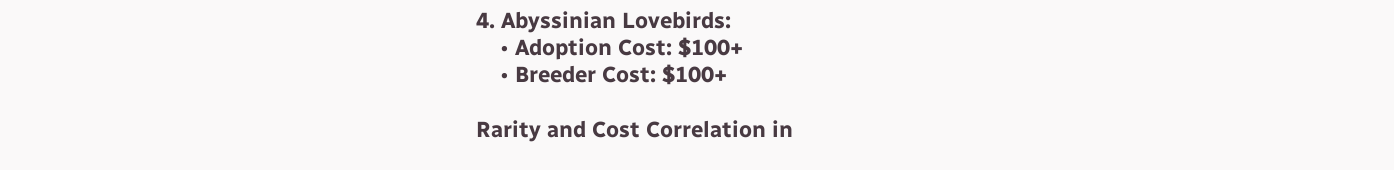4. Abyssinian Lovebirds:
    • Adoption Cost: $100+
    • Breeder Cost: $100+

Rarity and Cost Correlation in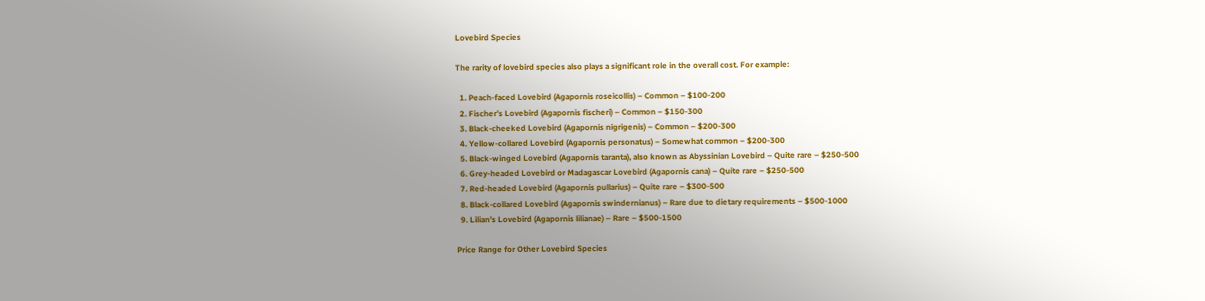Lovebird Species

The rarity of lovebird species also plays a significant role in the overall cost. For example:

  1. Peach-faced Lovebird (Agapornis roseicollis) – Common – $100-200
  2. Fischer’s Lovebird (Agapornis fischeri) – Common – $150-300
  3. Black-cheeked Lovebird (Agapornis nigrigenis) – Common – $200-300
  4. Yellow-collared Lovebird (Agapornis personatus) – Somewhat common – $200-300
  5. Black-winged Lovebird (Agapornis taranta), also known as Abyssinian Lovebird – Quite rare – $250-500
  6. Grey-headed Lovebird or Madagascar Lovebird (Agapornis cana) – Quite rare – $250-500
  7. Red-headed Lovebird (Agapornis pullarius) – Quite rare – $300-500
  8. Black-collared Lovebird (Agapornis swindernianus) – Rare due to dietary requirements – $500-1000
  9. Lilian’s Lovebird (Agapornis lilianae) – Rare – $500-1500

Price Range for Other Lovebird Species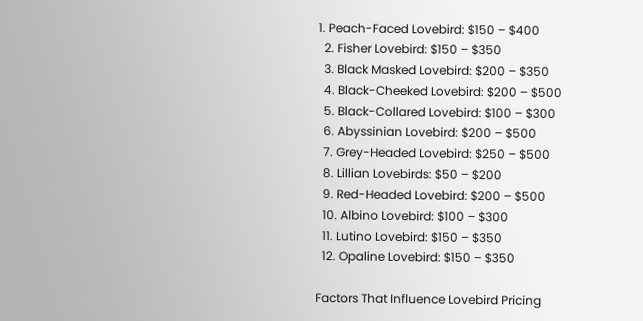1. Peach-Faced Lovebird: $150 – $400
  2. Fisher Lovebird: $150 – $350
  3. Black Masked Lovebird: $200 – $350
  4. Black-Cheeked Lovebird: $200 – $500
  5. Black-Collared Lovebird: $100 – $300
  6. Abyssinian Lovebird: $200 – $500
  7. Grey-Headed Lovebird: $250 – $500
  8. Lillian Lovebirds: $50 – $200
  9. Red-Headed Lovebird: $200 – $500
  10. Albino Lovebird: $100 – $300
  11. Lutino Lovebird: $150 – $350
  12. Opaline Lovebird: $150 – $350

Factors That Influence Lovebird Pricing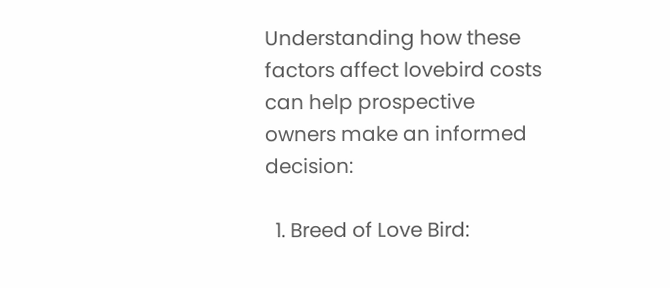Understanding how these factors affect lovebird costs can help prospective owners make an informed decision:

  1. Breed of Love Bird: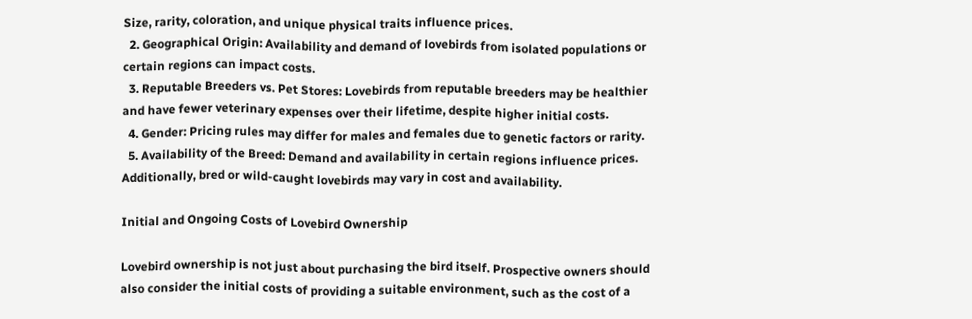Size, rarity, coloration, and unique physical traits influence prices.
  2. Geographical Origin: Availability and demand of lovebirds from isolated populations or certain regions can impact costs.
  3. Reputable Breeders vs. Pet Stores: Lovebirds from reputable breeders may be healthier and have fewer veterinary expenses over their lifetime, despite higher initial costs.
  4. Gender: Pricing rules may differ for males and females due to genetic factors or rarity.
  5. Availability of the Breed: Demand and availability in certain regions influence prices. Additionally, bred or wild-caught lovebirds may vary in cost and availability.

Initial and Ongoing Costs of Lovebird Ownership

Lovebird ownership is not just about purchasing the bird itself. Prospective owners should also consider the initial costs of providing a suitable environment, such as the cost of a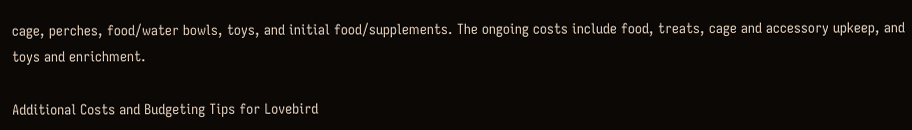cage, perches, food/water bowls, toys, and initial food/supplements. The ongoing costs include food, treats, cage and accessory upkeep, and toys and enrichment.

Additional Costs and Budgeting Tips for Lovebird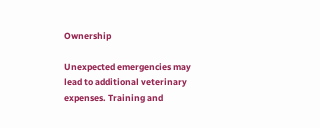Ownership

Unexpected emergencies may lead to additional veterinary expenses. Training and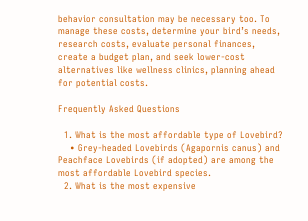behavior consultation may be necessary too. To manage these costs, determine your bird’s needs, research costs, evaluate personal finances, create a budget plan, and seek lower-cost alternatives like wellness clinics, planning ahead for potential costs.

Frequently Asked Questions

  1. What is the most affordable type of Lovebird?
    • Grey-headed Lovebirds (Agapornis canus) and Peachface Lovebirds (if adopted) are among the most affordable Lovebird species.
  2. What is the most expensive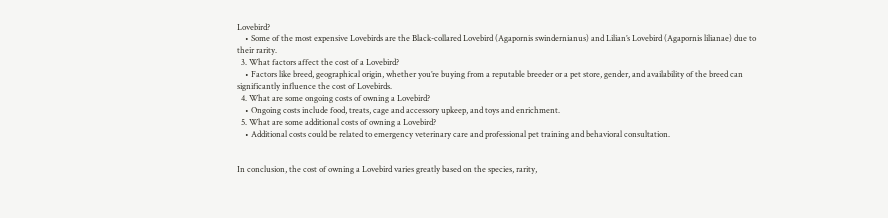Lovebird?
    • Some of the most expensive Lovebirds are the Black-collared Lovebird (Agapornis swindernianus) and Lilian’s Lovebird (Agapornis lilianae) due to their rarity.
  3. What factors affect the cost of a Lovebird?
    • Factors like breed, geographical origin, whether you’re buying from a reputable breeder or a pet store, gender, and availability of the breed can significantly influence the cost of Lovebirds.
  4. What are some ongoing costs of owning a Lovebird?
    • Ongoing costs include food, treats, cage and accessory upkeep, and toys and enrichment.
  5. What are some additional costs of owning a Lovebird?
    • Additional costs could be related to emergency veterinary care and professional pet training and behavioral consultation.


In conclusion, the cost of owning a Lovebird varies greatly based on the species, rarity,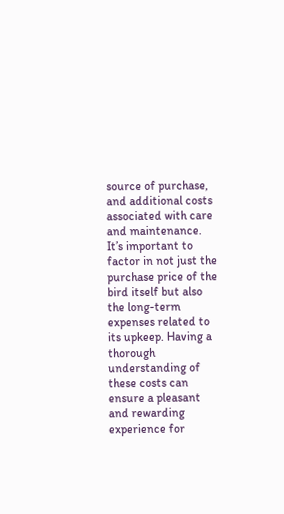source of purchase, and additional costs associated with care and maintenance. It’s important to factor in not just the purchase price of the bird itself but also the long-term expenses related to its upkeep. Having a thorough understanding of these costs can ensure a pleasant and rewarding experience for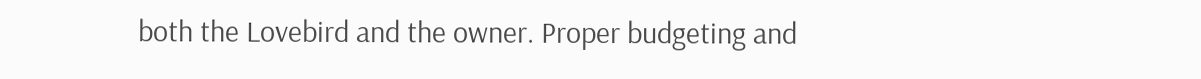both the Lovebird and the owner. Proper budgeting and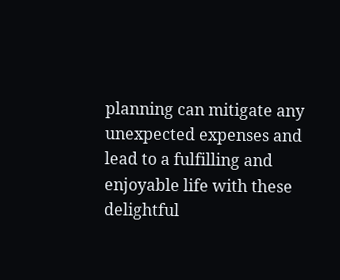planning can mitigate any unexpected expenses and lead to a fulfilling and enjoyable life with these delightful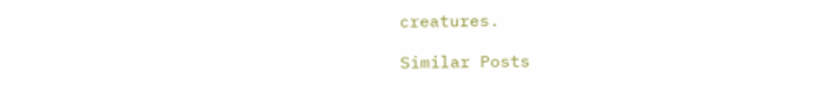creatures.

Similar Posts